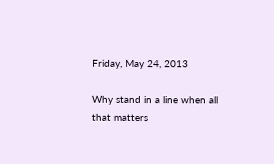Friday, May 24, 2013

Why stand in a line when all that matters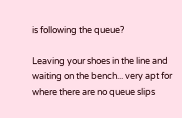is following the queue?

Leaving your shoes in the line and waiting on the bench... very apt for where there are no queue slips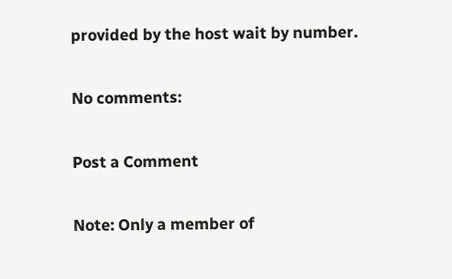provided by the host wait by number.

No comments:

Post a Comment

Note: Only a member of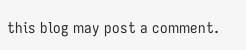this blog may post a comment.